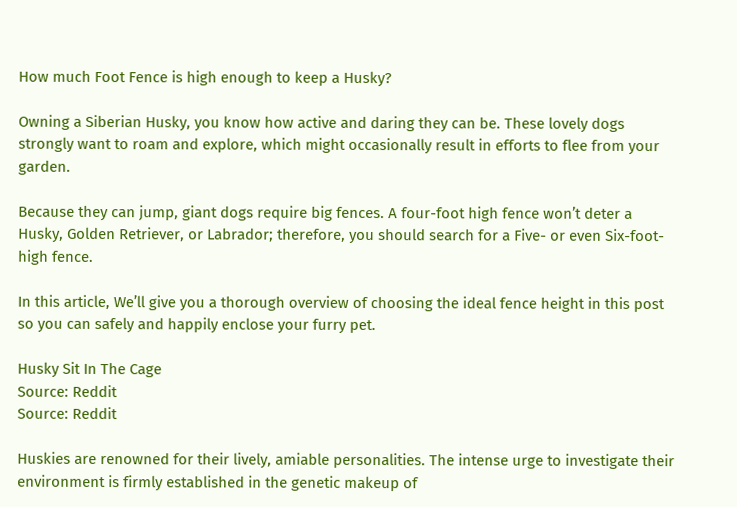How much Foot Fence is high enough to keep a Husky?

Owning a Siberian Husky, you know how active and daring they can be. These lovely dogs strongly want to roam and explore, which might occasionally result in efforts to flee from your garden.

Because they can jump, giant dogs require big fences. A four-foot high fence won’t deter a Husky, Golden Retriever, or Labrador; therefore, you should search for a Five- or even Six-foot-high fence.

In this article, We’ll give you a thorough overview of choosing the ideal fence height in this post so you can safely and happily enclose your furry pet.

Husky Sit In The Cage
Source: Reddit
Source: Reddit

Huskies are renowned for their lively, amiable personalities. The intense urge to investigate their environment is firmly established in the genetic makeup of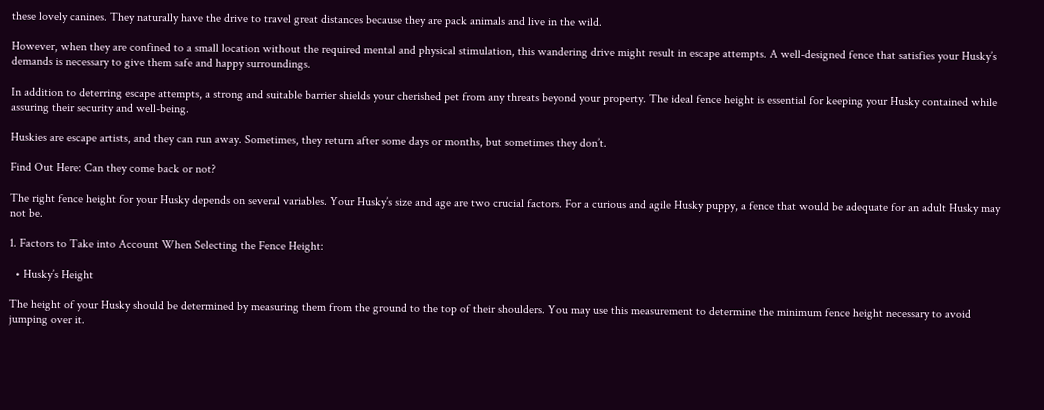these lovely canines. They naturally have the drive to travel great distances because they are pack animals and live in the wild.

However, when they are confined to a small location without the required mental and physical stimulation, this wandering drive might result in escape attempts. A well-designed fence that satisfies your Husky’s demands is necessary to give them safe and happy surroundings.

In addition to deterring escape attempts, a strong and suitable barrier shields your cherished pet from any threats beyond your property. The ideal fence height is essential for keeping your Husky contained while assuring their security and well-being.

Huskies are escape artists, and they can run away. Sometimes, they return after some days or months, but sometimes they don’t.

Find Out Here: Can they come back or not?

The right fence height for your Husky depends on several variables. Your Husky’s size and age are two crucial factors. For a curious and agile Husky puppy, a fence that would be adequate for an adult Husky may not be.

1. Factors to Take into Account When Selecting the Fence Height:

  • Husky’s Height

The height of your Husky should be determined by measuring them from the ground to the top of their shoulders. You may use this measurement to determine the minimum fence height necessary to avoid jumping over it.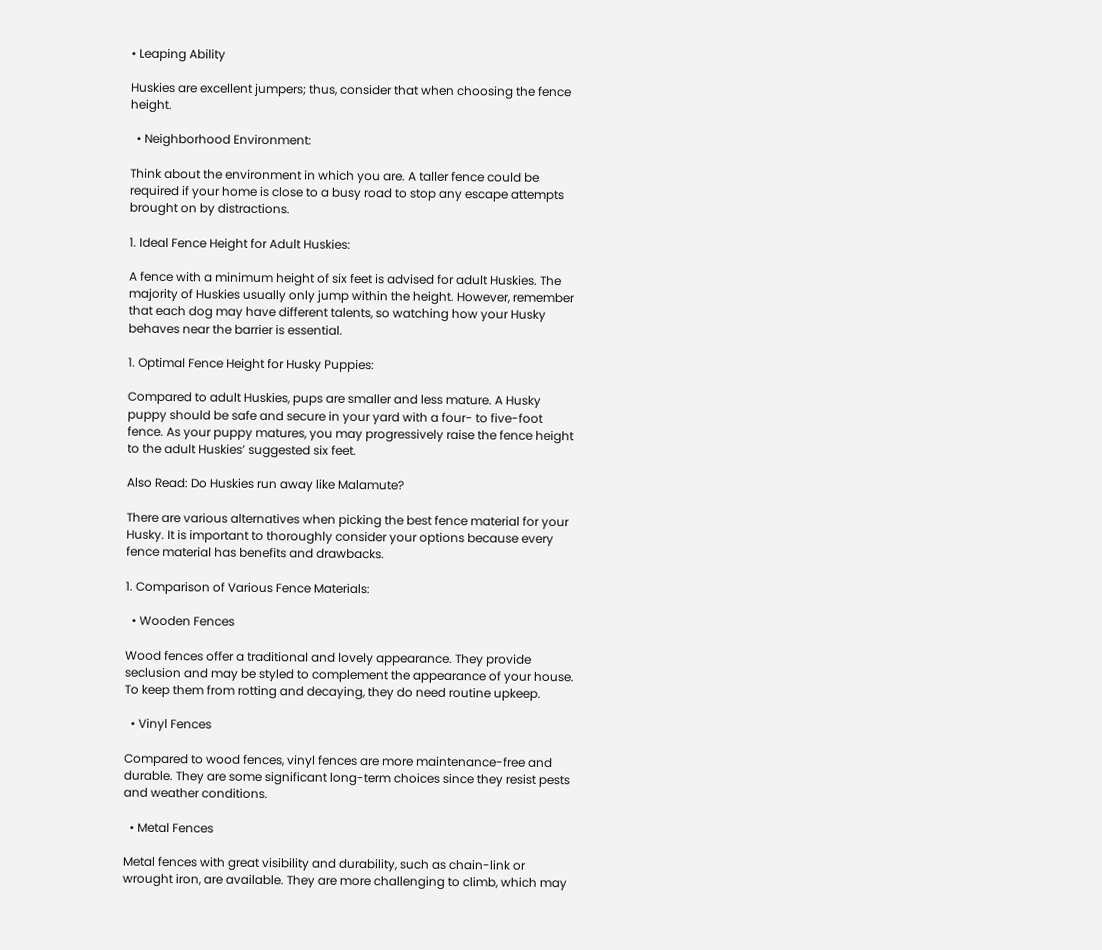• Leaping Ability

Huskies are excellent jumpers; thus, consider that when choosing the fence height.

  • Neighborhood Environment:

Think about the environment in which you are. A taller fence could be required if your home is close to a busy road to stop any escape attempts brought on by distractions.

1. Ideal Fence Height for Adult Huskies:

A fence with a minimum height of six feet is advised for adult Huskies. The majority of Huskies usually only jump within the height. However, remember that each dog may have different talents, so watching how your Husky behaves near the barrier is essential.

1. Optimal Fence Height for Husky Puppies:

Compared to adult Huskies, pups are smaller and less mature. A Husky puppy should be safe and secure in your yard with a four- to five-foot fence. As your puppy matures, you may progressively raise the fence height to the adult Huskies’ suggested six feet.

Also Read: Do Huskies run away like Malamute?

There are various alternatives when picking the best fence material for your Husky. It is important to thoroughly consider your options because every fence material has benefits and drawbacks.

1. Comparison of Various Fence Materials:

  • Wooden Fences

Wood fences offer a traditional and lovely appearance. They provide seclusion and may be styled to complement the appearance of your house. To keep them from rotting and decaying, they do need routine upkeep.

  • Vinyl Fences

Compared to wood fences, vinyl fences are more maintenance-free and durable. They are some significant long-term choices since they resist pests and weather conditions.

  • Metal Fences

Metal fences with great visibility and durability, such as chain-link or wrought iron, are available. They are more challenging to climb, which may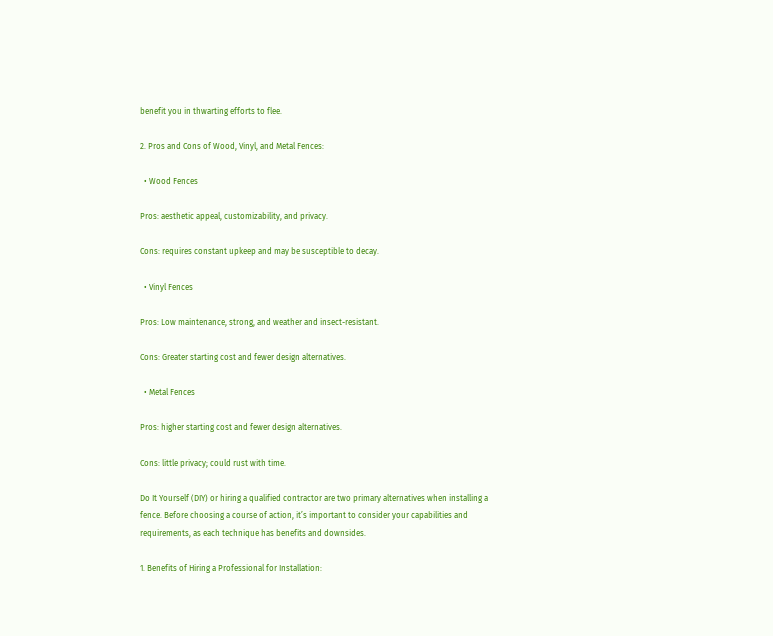benefit you in thwarting efforts to flee.

2. Pros and Cons of Wood, Vinyl, and Metal Fences:

  • Wood Fences

Pros: aesthetic appeal, customizability, and privacy.

Cons: requires constant upkeep and may be susceptible to decay.

  • Vinyl Fences

Pros: Low maintenance, strong, and weather and insect-resistant.

Cons: Greater starting cost and fewer design alternatives.

  • Metal Fences

Pros: higher starting cost and fewer design alternatives.

Cons: little privacy; could rust with time.

Do It Yourself (DIY) or hiring a qualified contractor are two primary alternatives when installing a fence. Before choosing a course of action, it’s important to consider your capabilities and requirements, as each technique has benefits and downsides.

1. Benefits of Hiring a Professional for Installation: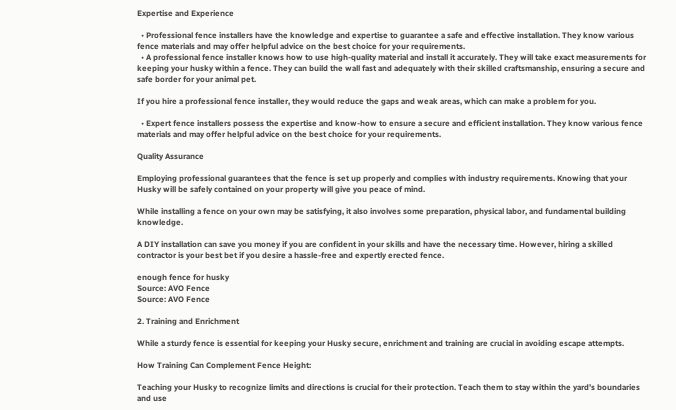Expertise and Experience

  • Professional fence installers have the knowledge and expertise to guarantee a safe and effective installation. They know various fence materials and may offer helpful advice on the best choice for your requirements.
  • A professional fence installer knows how to use high-quality material and install it accurately. They will take exact measurements for keeping your husky within a fence. They can build the wall fast and adequately with their skilled craftsmanship, ensuring a secure and safe border for your animal pet.

If you hire a professional fence installer, they would reduce the gaps and weak areas, which can make a problem for you.

  • Expert fence installers possess the expertise and know-how to ensure a secure and efficient installation. They know various fence materials and may offer helpful advice on the best choice for your requirements.

Quality Assurance

Employing professional guarantees that the fence is set up properly and complies with industry requirements. Knowing that your Husky will be safely contained on your property will give you peace of mind.

While installing a fence on your own may be satisfying, it also involves some preparation, physical labor, and fundamental building knowledge.

A DIY installation can save you money if you are confident in your skills and have the necessary time. However, hiring a skilled contractor is your best bet if you desire a hassle-free and expertly erected fence.

enough fence for husky
Source: AVO Fence
Source: AVO Fence

2. Training and Enrichment

While a sturdy fence is essential for keeping your Husky secure, enrichment and training are crucial in avoiding escape attempts.

How Training Can Complement Fence Height:

Teaching your Husky to recognize limits and directions is crucial for their protection. Teach them to stay within the yard’s boundaries and use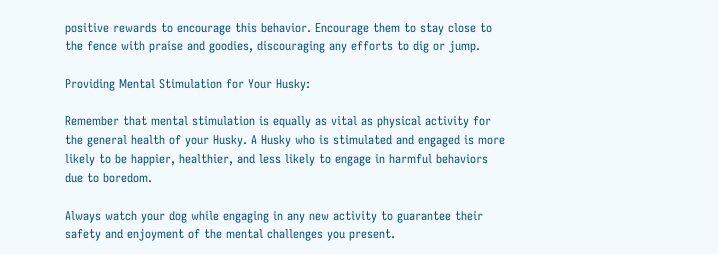positive rewards to encourage this behavior. Encourage them to stay close to the fence with praise and goodies, discouraging any efforts to dig or jump.

Providing Mental Stimulation for Your Husky:

Remember that mental stimulation is equally as vital as physical activity for the general health of your Husky. A Husky who is stimulated and engaged is more likely to be happier, healthier, and less likely to engage in harmful behaviors due to boredom.

Always watch your dog while engaging in any new activity to guarantee their safety and enjoyment of the mental challenges you present.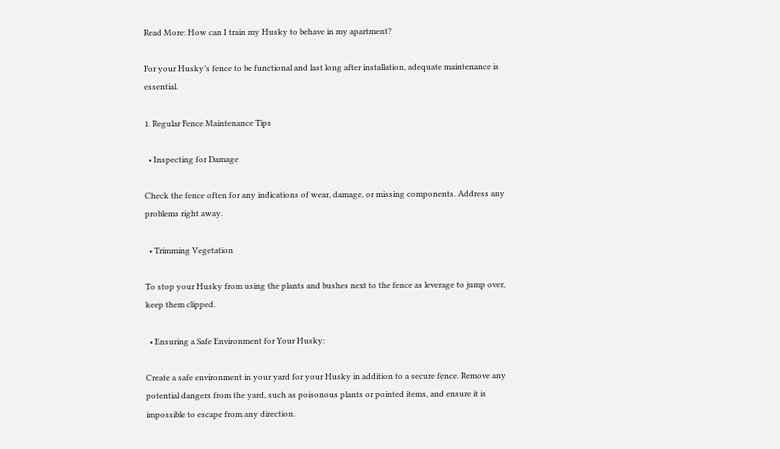Read More: How can I train my Husky to behave in my apartment?

For your Husky’s fence to be functional and last long after installation, adequate maintenance is essential.

1. Regular Fence Maintenance Tips

  • Inspecting for Damage

Check the fence often for any indications of wear, damage, or missing components. Address any problems right away.

  • Trimming Vegetation

To stop your Husky from using the plants and bushes next to the fence as leverage to jump over, keep them clipped.

  • Ensuring a Safe Environment for Your Husky:

Create a safe environment in your yard for your Husky in addition to a secure fence. Remove any potential dangers from the yard, such as poisonous plants or pointed items, and ensure it is impossible to escape from any direction.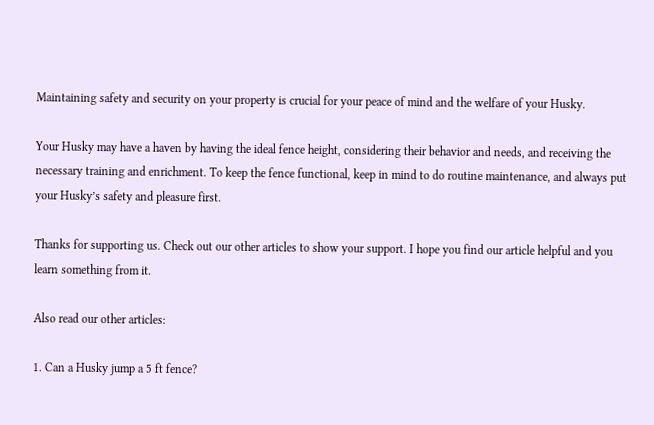Maintaining safety and security on your property is crucial for your peace of mind and the welfare of your Husky.

Your Husky may have a haven by having the ideal fence height, considering their behavior and needs, and receiving the necessary training and enrichment. To keep the fence functional, keep in mind to do routine maintenance, and always put your Husky’s safety and pleasure first.

Thanks for supporting us. Check out our other articles to show your support. I hope you find our article helpful and you learn something from it.

Also read our other articles:

1. Can a Husky jump a 5 ft fence?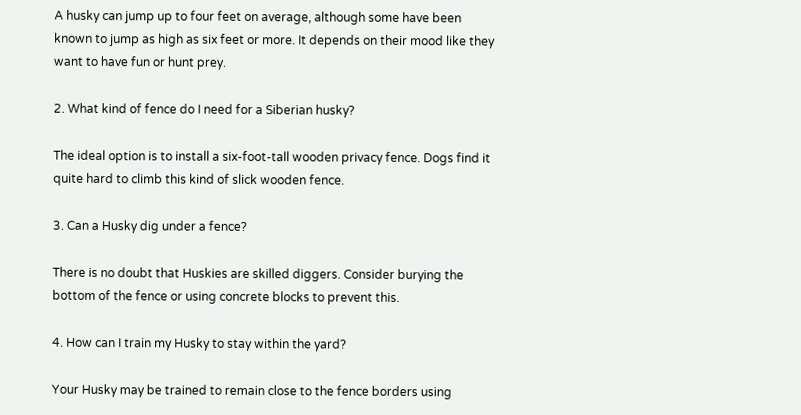A husky can jump up to four feet on average, although some have been known to jump as high as six feet or more. It depends on their mood like they want to have fun or hunt prey.

2. What kind of fence do I need for a Siberian husky?

The ideal option is to install a six-foot-tall wooden privacy fence. Dogs find it quite hard to climb this kind of slick wooden fence.

3. Can a Husky dig under a fence?

There is no doubt that Huskies are skilled diggers. Consider burying the bottom of the fence or using concrete blocks to prevent this.

4. How can I train my Husky to stay within the yard?

Your Husky may be trained to remain close to the fence borders using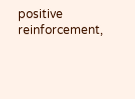positive reinforcement,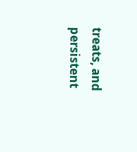treats, and persistent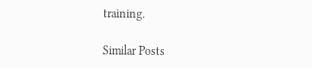training.

Similar Posts